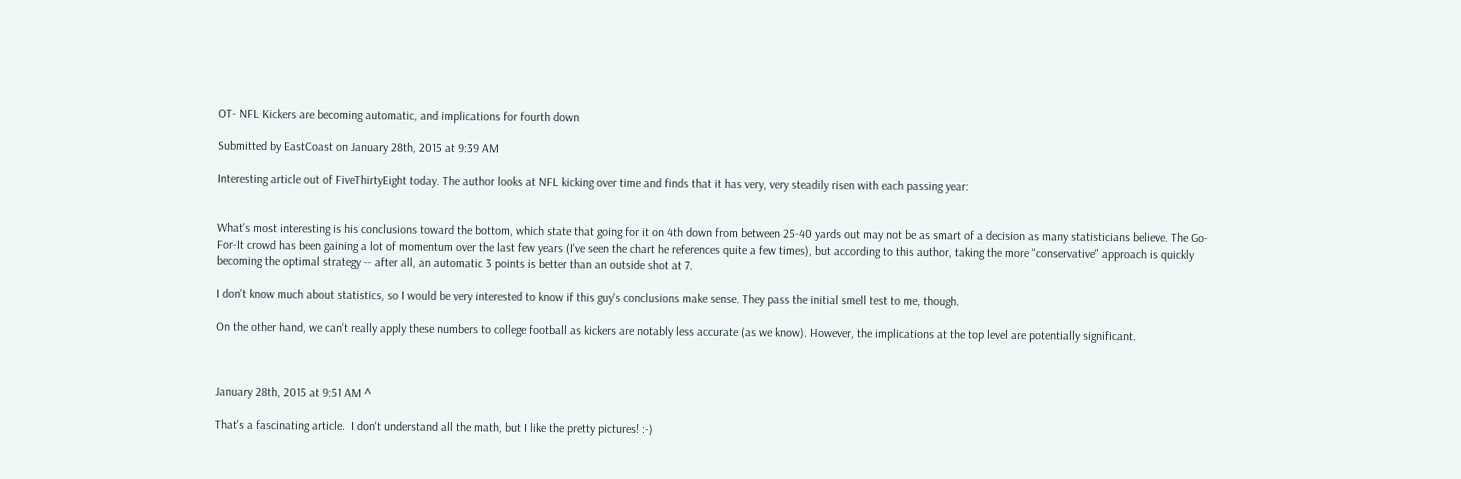OT- NFL Kickers are becoming automatic, and implications for fourth down

Submitted by EastCoast on January 28th, 2015 at 9:39 AM

Interesting article out of FiveThirtyEight today. The author looks at NFL kicking over time and finds that it has very, very steadily risen with each passing year:


What's most interesting is his conclusions toward the bottom, which state that going for it on 4th down from between 25-40 yards out may not be as smart of a decision as many statisticians believe. The Go-For-It crowd has been gaining a lot of momentum over the last few years (I've seen the chart he references quite a few times), but according to this author, taking the more "conservative" approach is quickly becoming the optimal strategy -- after all, an automatic 3 points is better than an outside shot at 7.

I don't know much about statistics, so I would be very interested to know if this guy's conclusions make sense. They pass the initial smell test to me, though.

On the other hand, we can't really apply these numbers to college football as kickers are notably less accurate (as we know). However, the implications at the top level are potentially significant.



January 28th, 2015 at 9:51 AM ^

That's a fascinating article.  I don't understand all the math, but I like the pretty pictures! :-)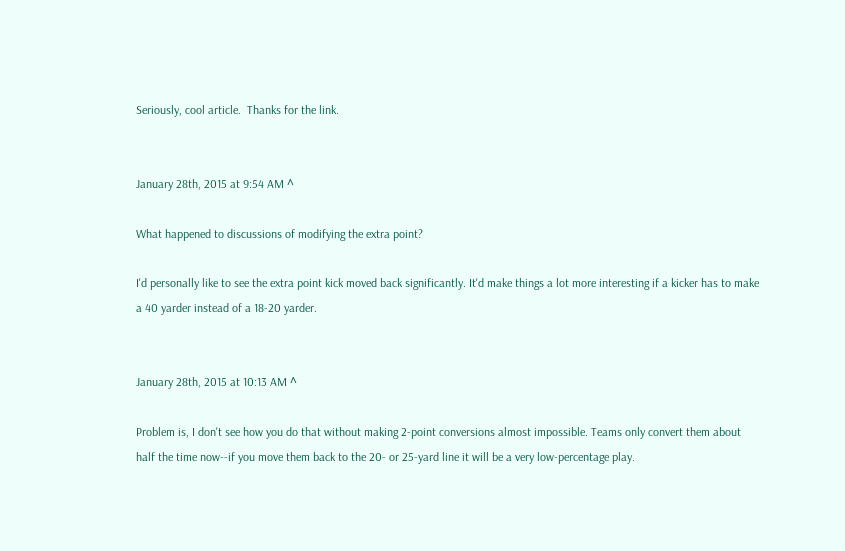Seriously, cool article.  Thanks for the link.


January 28th, 2015 at 9:54 AM ^

What happened to discussions of modifying the extra point?

I'd personally like to see the extra point kick moved back significantly. It'd make things a lot more interesting if a kicker has to make a 40 yarder instead of a 18-20 yarder.


January 28th, 2015 at 10:13 AM ^

Problem is, I don't see how you do that without making 2-point conversions almost impossible. Teams only convert them about half the time now--if you move them back to the 20- or 25-yard line it will be a very low-percentage play.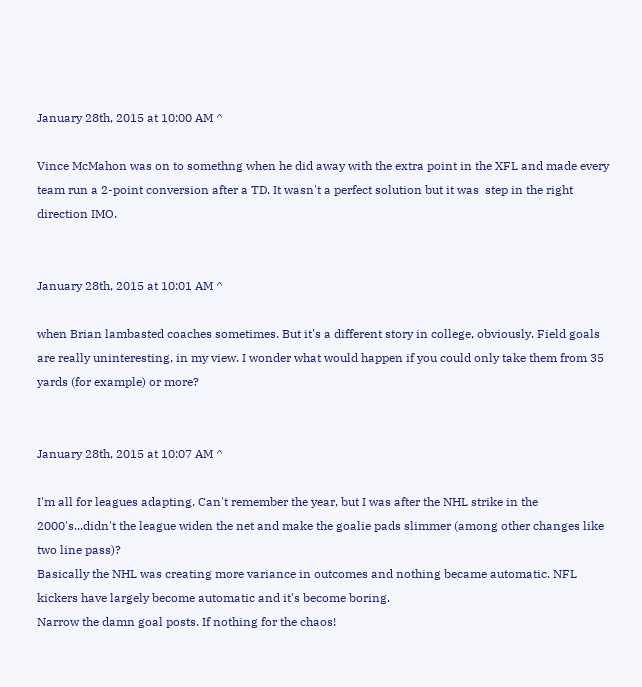January 28th, 2015 at 10:00 AM ^

Vince McMahon was on to somethng when he did away with the extra point in the XFL and made every team run a 2-point conversion after a TD. It wasn't a perfect solution but it was  step in the right direction IMO.


January 28th, 2015 at 10:01 AM ^

when Brian lambasted coaches sometimes. But it's a different story in college, obviously. Field goals are really uninteresting, in my view. I wonder what would happen if you could only take them from 35 yards (for example) or more?


January 28th, 2015 at 10:07 AM ^

I'm all for leagues adapting. Can't remember the year, but I was after the NHL strike in the 2000's...didn't the league widen the net and make the goalie pads slimmer (among other changes like two line pass)?
Basically the NHL was creating more variance in outcomes and nothing became automatic. NFL kickers have largely become automatic and it's become boring.
Narrow the damn goal posts. If nothing for the chaos!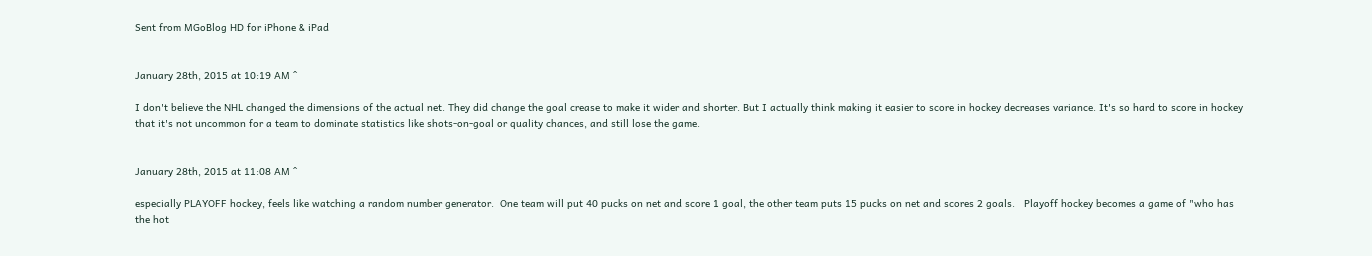Sent from MGoBlog HD for iPhone & iPad


January 28th, 2015 at 10:19 AM ^

I don't believe the NHL changed the dimensions of the actual net. They did change the goal crease to make it wider and shorter. But I actually think making it easier to score in hockey decreases variance. It's so hard to score in hockey that it's not uncommon for a team to dominate statistics like shots-on-goal or quality chances, and still lose the game.


January 28th, 2015 at 11:08 AM ^

especially PLAYOFF hockey, feels like watching a random number generator.  One team will put 40 pucks on net and score 1 goal, the other team puts 15 pucks on net and scores 2 goals.   Playoff hockey becomes a game of "who has the hot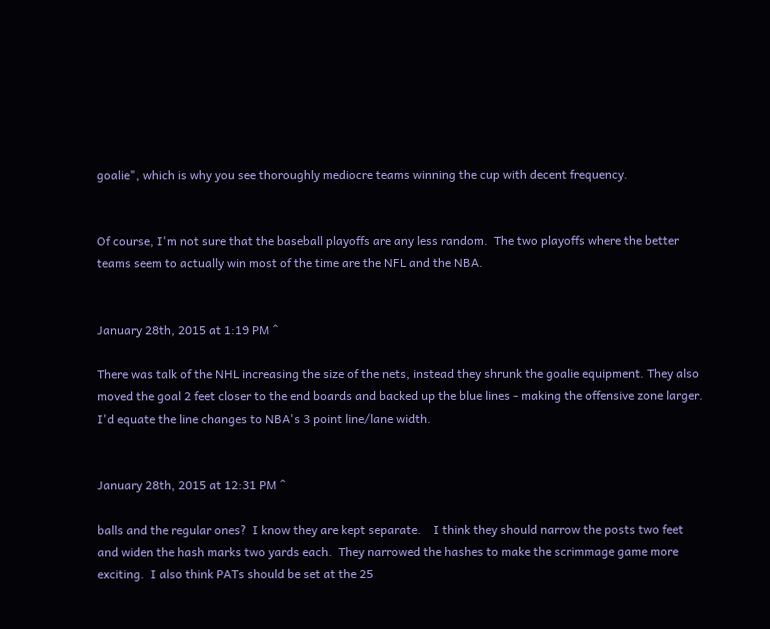goalie", which is why you see thoroughly mediocre teams winning the cup with decent frequency.


Of course, I'm not sure that the baseball playoffs are any less random.  The two playoffs where the better teams seem to actually win most of the time are the NFL and the NBA.


January 28th, 2015 at 1:19 PM ^

There was talk of the NHL increasing the size of the nets, instead they shrunk the goalie equipment. They also moved the goal 2 feet closer to the end boards and backed up the blue lines - making the offensive zone larger. I'd equate the line changes to NBA's 3 point line/lane width.


January 28th, 2015 at 12:31 PM ^

balls and the regular ones?  I know they are kept separate.    I think they should narrow the posts two feet and widen the hash marks two yards each.  They narrowed the hashes to make the scrimmage game more exciting.  I also think PATs should be set at the 25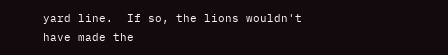yard line.  If so, the lions wouldn't have made the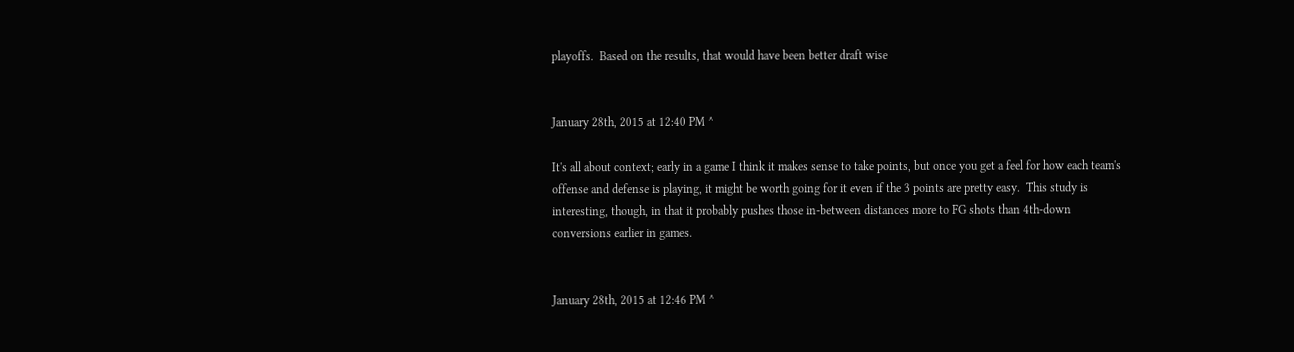playoffs.  Based on the results, that would have been better draft wise


January 28th, 2015 at 12:40 PM ^

It's all about context; early in a game I think it makes sense to take points, but once you get a feel for how each team's offense and defense is playing, it might be worth going for it even if the 3 points are pretty easy.  This study is interesting, though, in that it probably pushes those in-between distances more to FG shots than 4th-down conversions earlier in games.


January 28th, 2015 at 12:46 PM ^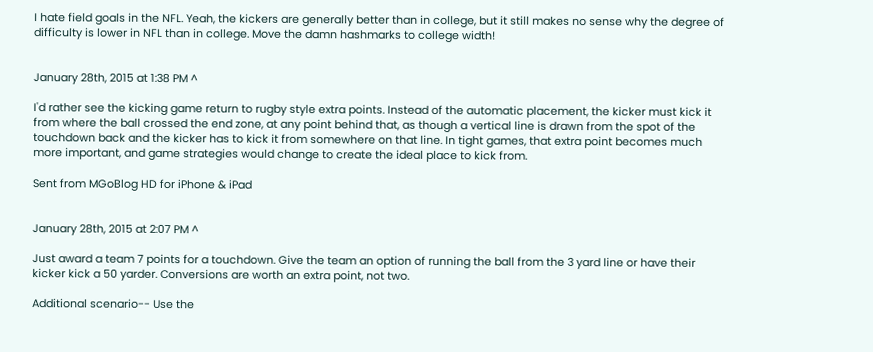I hate field goals in the NFL. Yeah, the kickers are generally better than in college, but it still makes no sense why the degree of difficulty is lower in NFL than in college. Move the damn hashmarks to college width!


January 28th, 2015 at 1:38 PM ^

I'd rather see the kicking game return to rugby style extra points. Instead of the automatic placement, the kicker must kick it from where the ball crossed the end zone, at any point behind that, as though a vertical line is drawn from the spot of the touchdown back and the kicker has to kick it from somewhere on that line. In tight games, that extra point becomes much more important, and game strategies would change to create the ideal place to kick from.

Sent from MGoBlog HD for iPhone & iPad


January 28th, 2015 at 2:07 PM ^

Just award a team 7 points for a touchdown. Give the team an option of running the ball from the 3 yard line or have their kicker kick a 50 yarder. Conversions are worth an extra point, not two.

Additional scenario-- Use the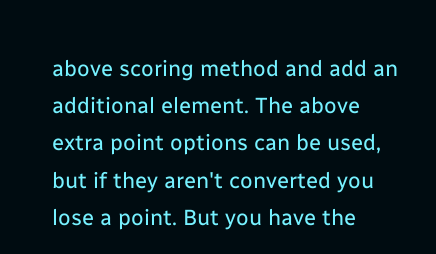above scoring method and add an additional element. The above extra point options can be used, but if they aren't converted you lose a point. But you have the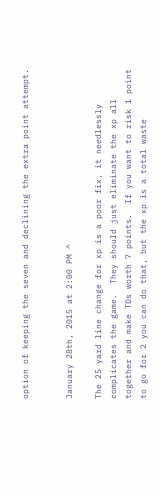option of keeping the seven and declining the extra point attempt.


January 28th, 2015 at 2:00 PM ^

The 25 yard line change for xp is a poor fix, it needlessly complicates the game.  They should just eliminate the xp all together and make TDs worth 7 points.  If you want to risk 1 point to go for 2 you can do that, but the xp is a total waste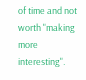of time and not worth "making more interesting".